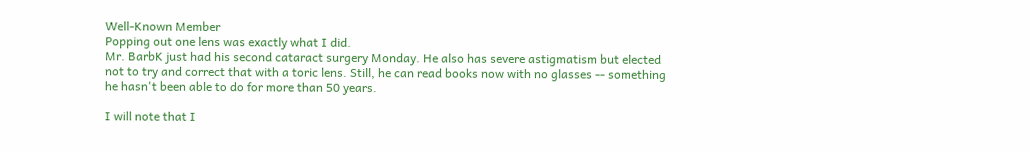Well-Known Member
Popping out one lens was exactly what I did.
Mr. BarbK just had his second cataract surgery Monday. He also has severe astigmatism but elected not to try and correct that with a toric lens. Still, he can read books now with no glasses -- something he hasn't been able to do for more than 50 years.

I will note that I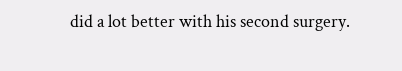did a lot better with his second surgery.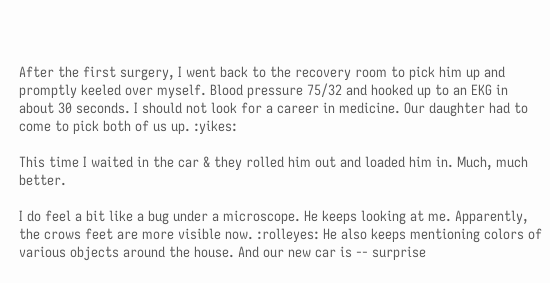After the first surgery, I went back to the recovery room to pick him up and promptly keeled over myself. Blood pressure 75/32 and hooked up to an EKG in about 30 seconds. I should not look for a career in medicine. Our daughter had to come to pick both of us up. :yikes:

This time I waited in the car & they rolled him out and loaded him in. Much, much better.

I do feel a bit like a bug under a microscope. He keeps looking at me. Apparently, the crows feet are more visible now. :rolleyes: He also keeps mentioning colors of various objects around the house. And our new car is -- surprise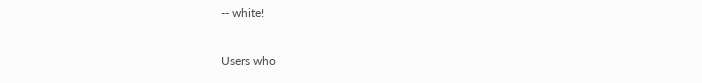-- white!

Users who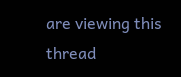are viewing this thread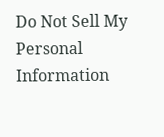Do Not Sell My Personal Information